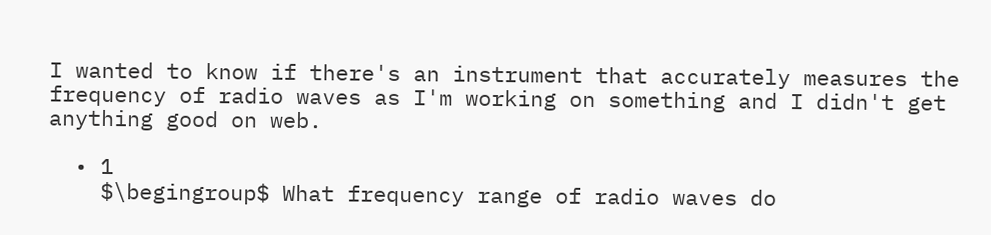I wanted to know if there's an instrument that accurately measures the frequency of radio waves as I'm working on something and I didn't get anything good on web.

  • 1
    $\begingroup$ What frequency range of radio waves do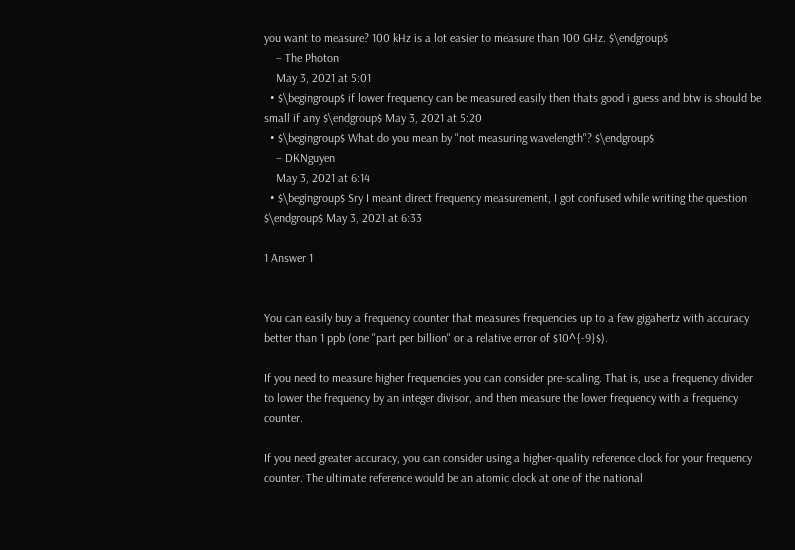you want to measure? 100 kHz is a lot easier to measure than 100 GHz. $\endgroup$
    – The Photon
    May 3, 2021 at 5:01
  • $\begingroup$ if lower frequency can be measured easily then thats good i guess and btw is should be small if any $\endgroup$ May 3, 2021 at 5:20
  • $\begingroup$ What do you mean by "not measuring wavelength"? $\endgroup$
    – DKNguyen
    May 3, 2021 at 6:14
  • $\begingroup$ Sry I meant direct frequency measurement, I got confused while writing the question $\endgroup$ May 3, 2021 at 6:33

1 Answer 1


You can easily buy a frequency counter that measures frequencies up to a few gigahertz with accuracy better than 1 ppb (one "part per billion" or a relative error of $10^{-9}$).

If you need to measure higher frequencies you can consider pre-scaling. That is, use a frequency divider to lower the frequency by an integer divisor, and then measure the lower frequency with a frequency counter.

If you need greater accuracy, you can consider using a higher-quality reference clock for your frequency counter. The ultimate reference would be an atomic clock at one of the national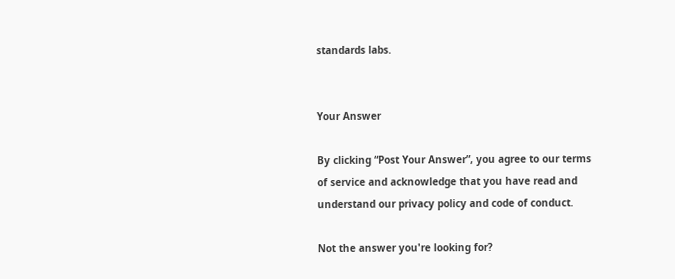standards labs.


Your Answer

By clicking “Post Your Answer”, you agree to our terms of service and acknowledge that you have read and understand our privacy policy and code of conduct.

Not the answer you're looking for?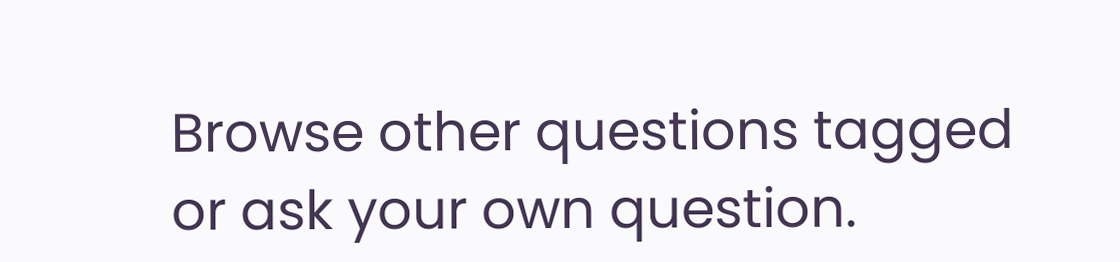Browse other questions tagged or ask your own question.